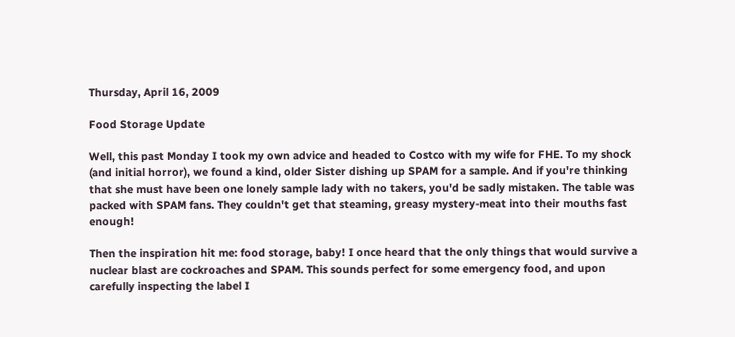Thursday, April 16, 2009

Food Storage Update

Well, this past Monday I took my own advice and headed to Costco with my wife for FHE. To my shock (and initial horror), we found a kind, older Sister dishing up SPAM for a sample. And if you're thinking that she must have been one lonely sample lady with no takers, you'd be sadly mistaken. The table was packed with SPAM fans. They couldn't get that steaming, greasy mystery-meat into their mouths fast enough!

Then the inspiration hit me: food storage, baby! I once heard that the only things that would survive a nuclear blast are cockroaches and SPAM. This sounds perfect for some emergency food, and upon carefully inspecting the label I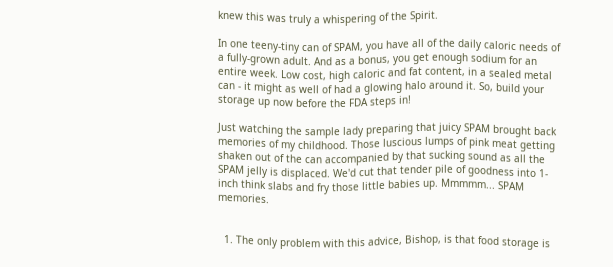knew this was truly a whispering of the Spirit.

In one teeny-tiny can of SPAM, you have all of the daily caloric needs of a fully-grown adult. And as a bonus, you get enough sodium for an entire week. Low cost, high caloric and fat content, in a sealed metal can - it might as well of had a glowing halo around it. So, build your storage up now before the FDA steps in!

Just watching the sample lady preparing that juicy SPAM brought back memories of my childhood. Those luscious lumps of pink meat getting shaken out of the can accompanied by that sucking sound as all the SPAM jelly is displaced. We'd cut that tender pile of goodness into 1-inch think slabs and fry those little babies up. Mmmmm... SPAM memories.


  1. The only problem with this advice, Bishop, is that food storage is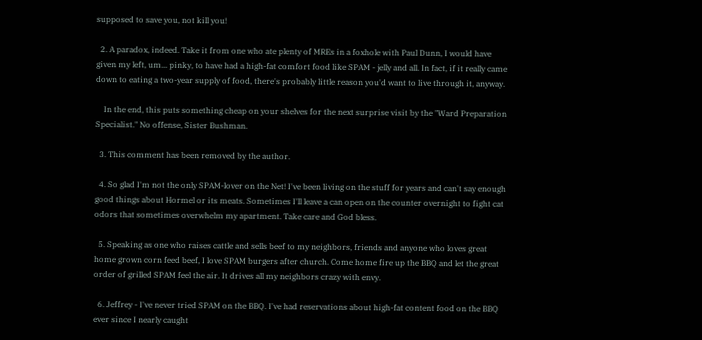supposed to save you, not kill you!

  2. A paradox, indeed. Take it from one who ate plenty of MREs in a foxhole with Paul Dunn, I would have given my left, um... pinky, to have had a high-fat comfort food like SPAM - jelly and all. In fact, if it really came down to eating a two-year supply of food, there's probably little reason you'd want to live through it, anyway.

    In the end, this puts something cheap on your shelves for the next surprise visit by the "Ward Preparation Specialist." No offense, Sister Bushman.

  3. This comment has been removed by the author.

  4. So glad I'm not the only SPAM-lover on the Net! I've been living on the stuff for years and can't say enough good things about Hormel or its meats. Sometimes I'll leave a can open on the counter overnight to fight cat odors that sometimes overwhelm my apartment. Take care and God bless.

  5. Speaking as one who raises cattle and sells beef to my neighbors, friends and anyone who loves great home grown corn feed beef, I love SPAM burgers after church. Come home fire up the BBQ and let the great order of grilled SPAM feel the air. It drives all my neighbors crazy with envy.

  6. Jeffrey - I've never tried SPAM on the BBQ. I've had reservations about high-fat content food on the BBQ ever since I nearly caught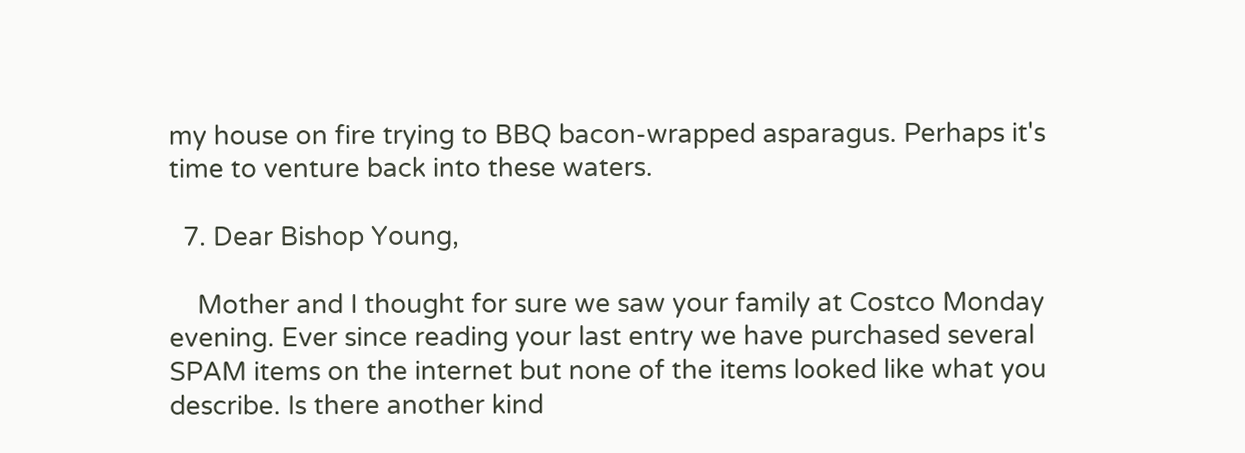my house on fire trying to BBQ bacon-wrapped asparagus. Perhaps it's time to venture back into these waters.

  7. Dear Bishop Young,

    Mother and I thought for sure we saw your family at Costco Monday evening. Ever since reading your last entry we have purchased several SPAM items on the internet but none of the items looked like what you describe. Is there another kind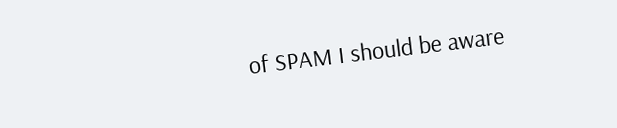of SPAM I should be aware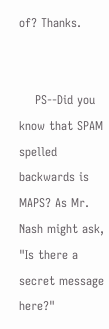of? Thanks.


    PS--Did you know that SPAM spelled backwards is MAPS? As Mr. Nash might ask, "Is there a secret message here?"